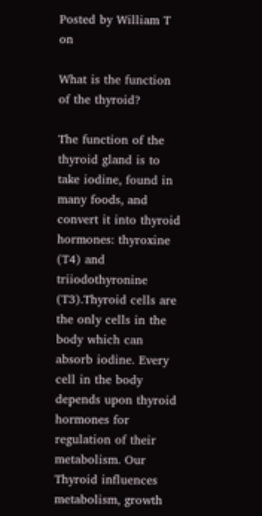Posted by William T on

What is the function of the thyroid?

The function of the thyroid gland is to take iodine, found in many foods, and convert it into thyroid hormones: thyroxine (T4) and triiodothyronine (T3).Thyroid cells are the only cells in the body which can absorb iodine. Every cell in the body depends upon thyroid hormones for regulation of their metabolism. Our Thyroid influences metabolism, growth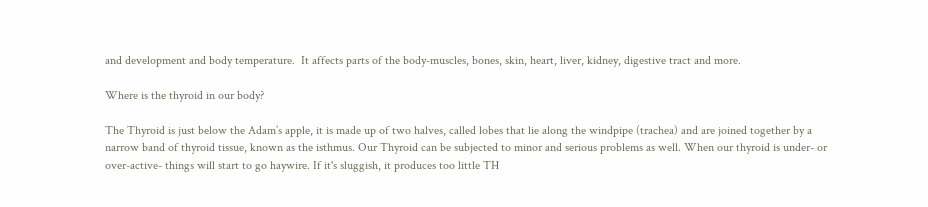and development and body temperature.  It affects parts of the body-muscles, bones, skin, heart, liver, kidney, digestive tract and more.

Where is the thyroid in our body?

The Thyroid is just below the Adam’s apple, it is made up of two halves, called lobes that lie along the windpipe (trachea) and are joined together by a narrow band of thyroid tissue, known as the isthmus. Our Thyroid can be subjected to minor and serious problems as well. When our thyroid is under- or over-active- things will start to go haywire. If it's sluggish, it produces too little TH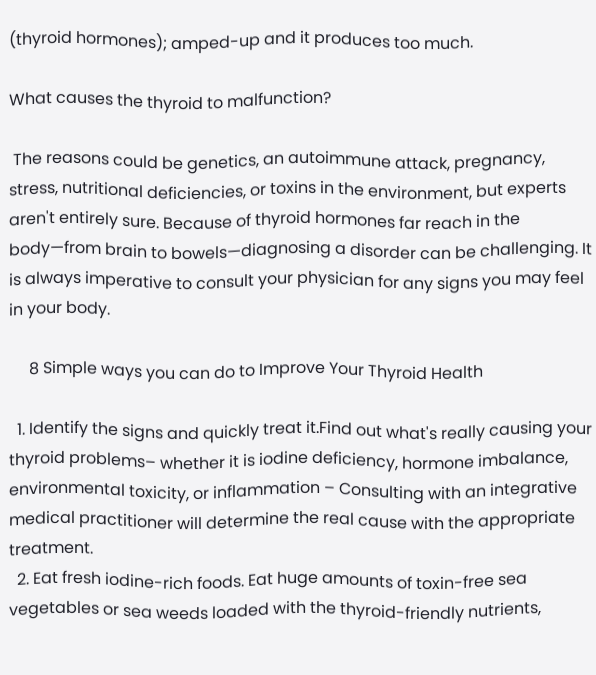(thyroid hormones); amped-up and it produces too much.

What causes the thyroid to malfunction?

 The reasons could be genetics, an autoimmune attack, pregnancy, stress, nutritional deficiencies, or toxins in the environment, but experts aren't entirely sure. Because of thyroid hormones far reach in the body—from brain to bowels—diagnosing a disorder can be challenging. It is always imperative to consult your physician for any signs you may feel in your body.

     8 Simple ways you can do to Improve Your Thyroid Health

  1. Identify the signs and quickly treat it.Find out what's really causing your thyroid problems– whether it is iodine deficiency, hormone imbalance, environmental toxicity, or inflammation – Consulting with an integrative medical practitioner will determine the real cause with the appropriate treatment.
  2. Eat fresh iodine-rich foods. Eat huge amounts of toxin-free sea vegetables or sea weeds loaded with the thyroid-friendly nutrients,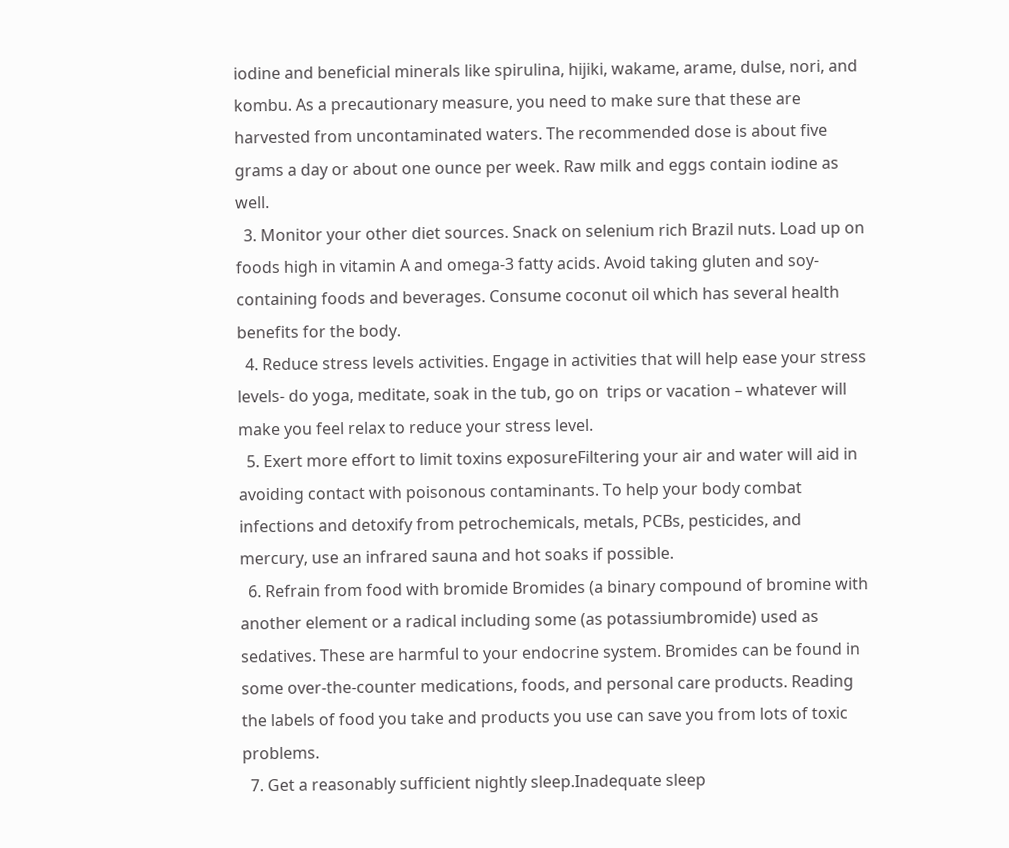iodine and beneficial minerals like spirulina, hijiki, wakame, arame, dulse, nori, and kombu. As a precautionary measure, you need to make sure that these are harvested from uncontaminated waters. The recommended dose is about five grams a day or about one ounce per week. Raw milk and eggs contain iodine as well.
  3. Monitor your other diet sources. Snack on selenium rich Brazil nuts. Load up on foods high in vitamin A and omega-3 fatty acids. Avoid taking gluten and soy-containing foods and beverages. Consume coconut oil which has several health benefits for the body.
  4. Reduce stress levels activities. Engage in activities that will help ease your stress levels- do yoga, meditate, soak in the tub, go on  trips or vacation – whatever will make you feel relax to reduce your stress level.
  5. Exert more effort to limit toxins exposureFiltering your air and water will aid in avoiding contact with poisonous contaminants. To help your body combat infections and detoxify from petrochemicals, metals, PCBs, pesticides, and mercury, use an infrared sauna and hot soaks if possible.
  6. Refrain from food with bromide Bromides (a binary compound of bromine with another element or a radical including some (as potassiumbromide) used as sedatives. These are harmful to your endocrine system. Bromides can be found in some over-the-counter medications, foods, and personal care products. Reading the labels of food you take and products you use can save you from lots of toxic problems.
  7. Get a reasonably sufficient nightly sleep.Inadequate sleep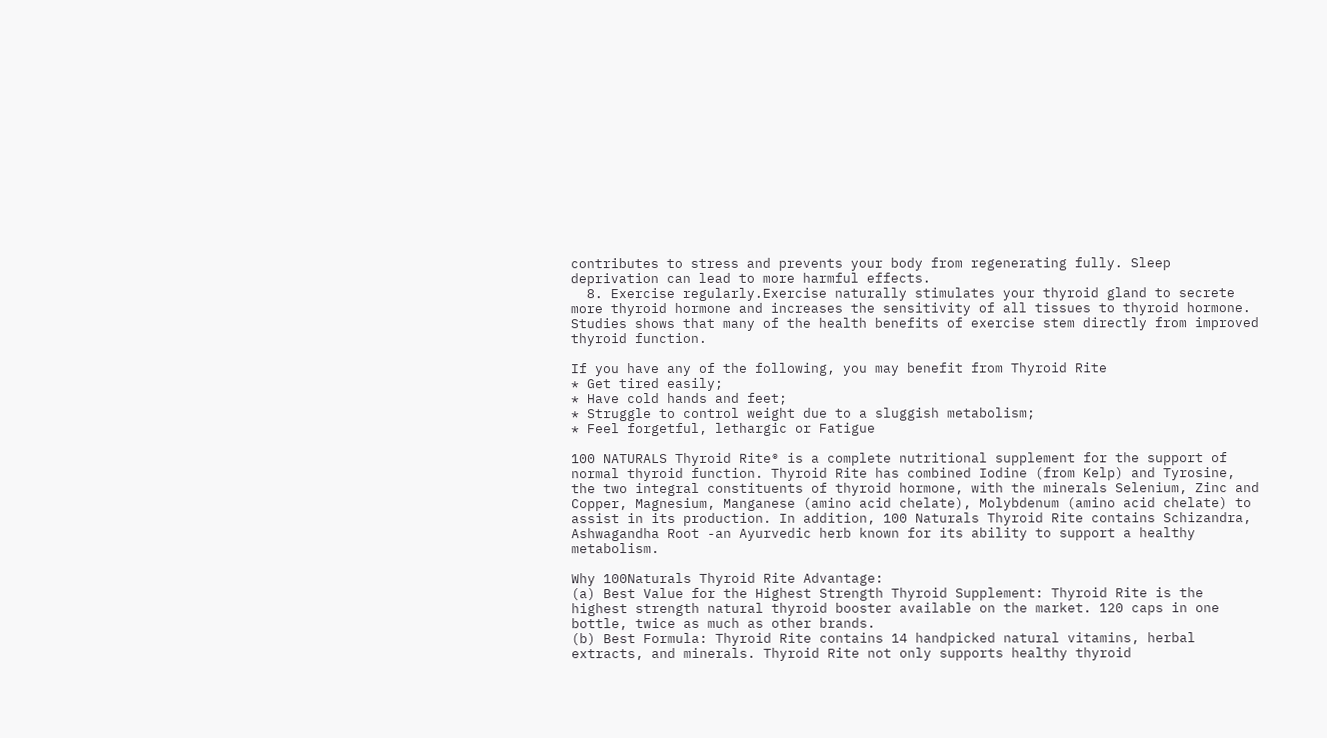contributes to stress and prevents your body from regenerating fully. Sleep deprivation can lead to more harmful effects.
  8. Exercise regularly.Exercise naturally stimulates your thyroid gland to secrete more thyroid hormone and increases the sensitivity of all tissues to thyroid hormone.  Studies shows that many of the health benefits of exercise stem directly from improved thyroid function.

If you have any of the following, you may benefit from Thyroid Rite
* Get tired easily;
* Have cold hands and feet;
* Struggle to control weight due to a sluggish metabolism;
* Feel forgetful, lethargic or Fatigue

100 NATURALS Thyroid Rite® is a complete nutritional supplement for the support of normal thyroid function. Thyroid Rite has combined Iodine (from Kelp) and Tyrosine, the two integral constituents of thyroid hormone, with the minerals Selenium, Zinc and Copper, Magnesium, Manganese (amino acid chelate), Molybdenum (amino acid chelate) to assist in its production. In addition, 100 Naturals Thyroid Rite contains Schizandra, Ashwagandha Root -an Ayurvedic herb known for its ability to support a healthy metabolism.

Why 100Naturals Thyroid Rite Advantage:
(a) Best Value for the Highest Strength Thyroid Supplement: Thyroid Rite is the highest strength natural thyroid booster available on the market. 120 caps in one bottle, twice as much as other brands.
(b) Best Formula: Thyroid Rite contains 14 handpicked natural vitamins, herbal extracts, and minerals. Thyroid Rite not only supports healthy thyroid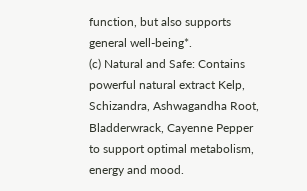function, but also supports general well-being*.
(c) Natural and Safe: Contains powerful natural extract Kelp, Schizandra, Ashwagandha Root, Bladderwrack, Cayenne Pepper to support optimal metabolism, energy and mood.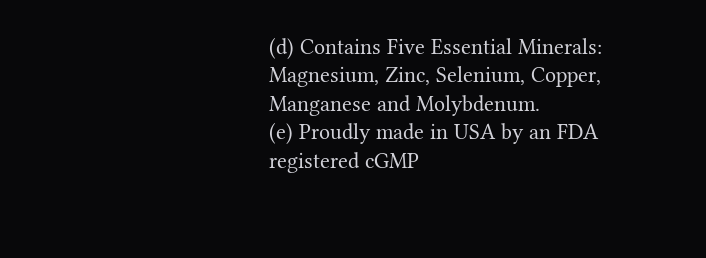(d) Contains Five Essential Minerals: Magnesium, Zinc, Selenium, Copper, Manganese and Molybdenum.
(e) Proudly made in USA by an FDA registered cGMP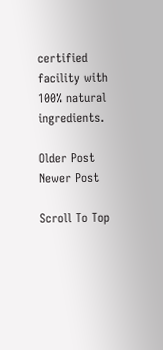certified facility with 100% natural ingredients.

Older Post Newer Post

Scroll To Top